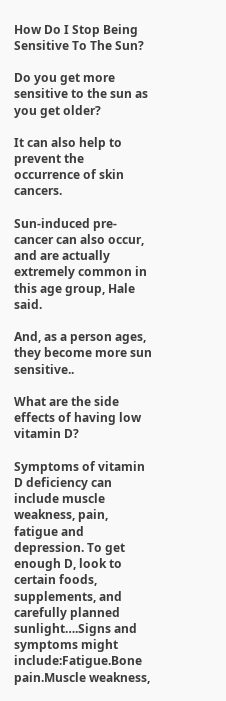How Do I Stop Being Sensitive To The Sun?

Do you get more sensitive to the sun as you get older?

It can also help to prevent the occurrence of skin cancers.

Sun-induced pre-cancer can also occur, and are actually extremely common in this age group, Hale said.

And, as a person ages, they become more sun sensitive..

What are the side effects of having low vitamin D?

Symptoms of vitamin D deficiency can include muscle weakness, pain, fatigue and depression. To get enough D, look to certain foods, supplements, and carefully planned sunlight….Signs and symptoms might include:Fatigue.Bone pain.Muscle weakness,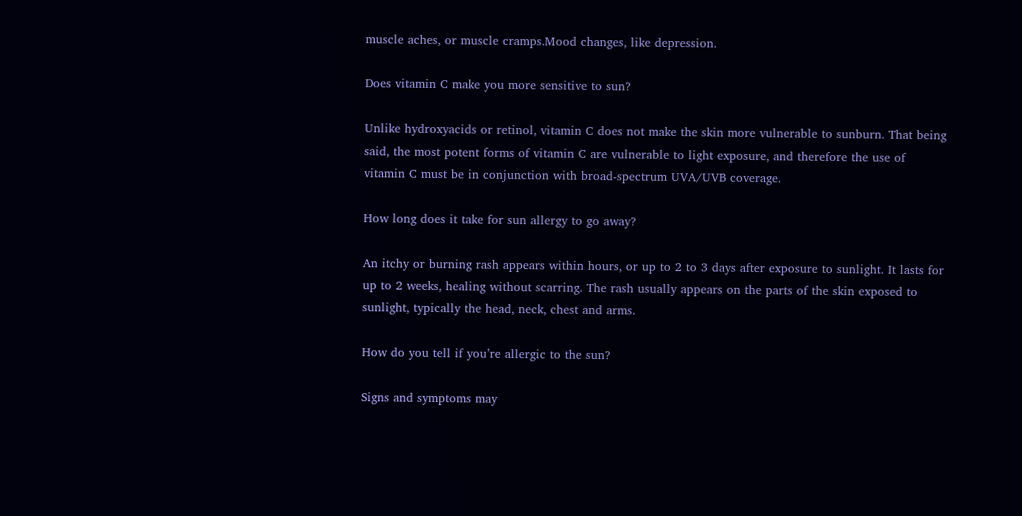muscle aches, or muscle cramps.Mood changes, like depression.

Does vitamin C make you more sensitive to sun?

Unlike hydroxyacids or retinol, vitamin C does not make the skin more vulnerable to sunburn. That being said, the most potent forms of vitamin C are vulnerable to light exposure, and therefore the use of vitamin C must be in conjunction with broad-spectrum UVA/UVB coverage.

How long does it take for sun allergy to go away?

An itchy or burning rash appears within hours, or up to 2 to 3 days after exposure to sunlight. It lasts for up to 2 weeks, healing without scarring. The rash usually appears on the parts of the skin exposed to sunlight, typically the head, neck, chest and arms.

How do you tell if you’re allergic to the sun?

Signs and symptoms may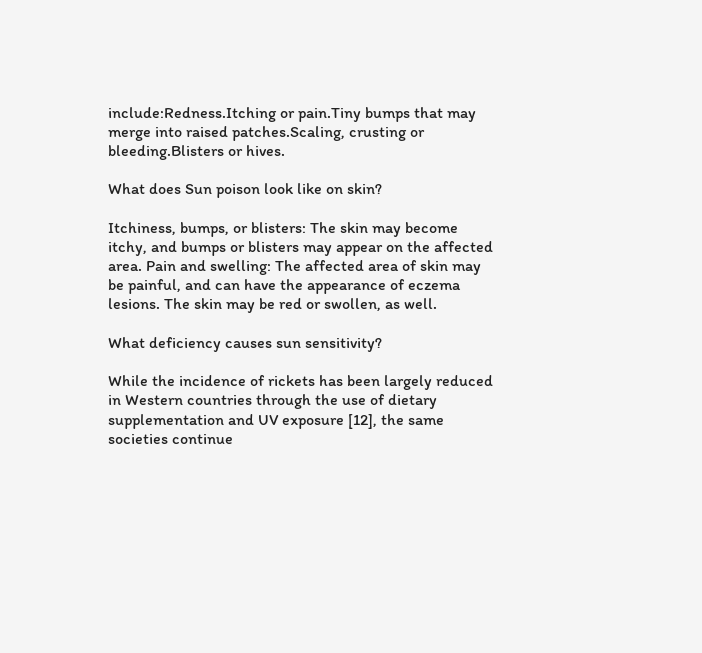include:Redness.Itching or pain.Tiny bumps that may merge into raised patches.Scaling, crusting or bleeding.Blisters or hives.

What does Sun poison look like on skin?

Itchiness, bumps, or blisters: The skin may become itchy, and bumps or blisters may appear on the affected area. Pain and swelling: The affected area of skin may be painful, and can have the appearance of eczema lesions. The skin may be red or swollen, as well.

What deficiency causes sun sensitivity?

While the incidence of rickets has been largely reduced in Western countries through the use of dietary supplementation and UV exposure [12], the same societies continue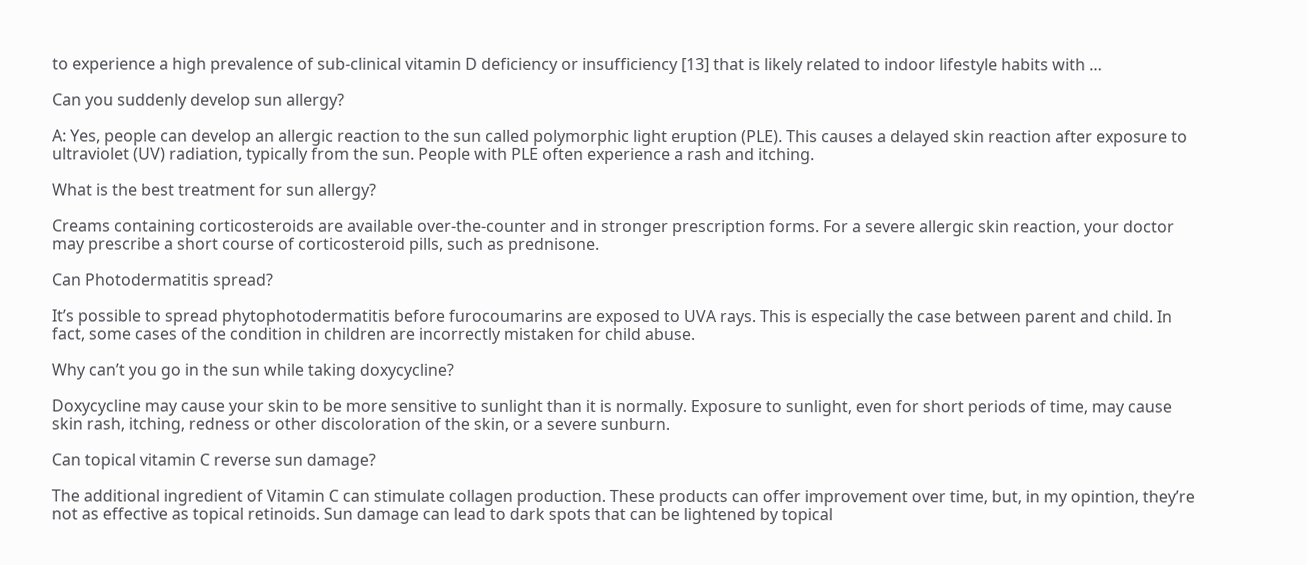to experience a high prevalence of sub-clinical vitamin D deficiency or insufficiency [13] that is likely related to indoor lifestyle habits with …

Can you suddenly develop sun allergy?

A: Yes, people can develop an allergic reaction to the sun called polymorphic light eruption (PLE). This causes a delayed skin reaction after exposure to ultraviolet (UV) radiation, typically from the sun. People with PLE often experience a rash and itching.

What is the best treatment for sun allergy?

Creams containing corticosteroids are available over-the-counter and in stronger prescription forms. For a severe allergic skin reaction, your doctor may prescribe a short course of corticosteroid pills, such as prednisone.

Can Photodermatitis spread?

It’s possible to spread phytophotodermatitis before furocoumarins are exposed to UVA rays. This is especially the case between parent and child. In fact, some cases of the condition in children are incorrectly mistaken for child abuse.

Why can’t you go in the sun while taking doxycycline?

Doxycycline may cause your skin to be more sensitive to sunlight than it is normally. Exposure to sunlight, even for short periods of time, may cause skin rash, itching, redness or other discoloration of the skin, or a severe sunburn.

Can topical vitamin C reverse sun damage?

The additional ingredient of Vitamin C can stimulate collagen production. These products can offer improvement over time, but, in my opintion, they’re not as effective as topical retinoids. Sun damage can lead to dark spots that can be lightened by topical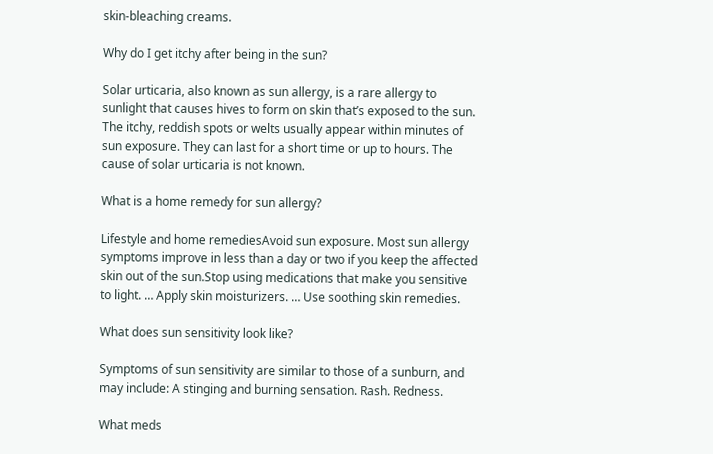skin-bleaching creams.

Why do I get itchy after being in the sun?

Solar urticaria, also known as sun allergy, is a rare allergy to sunlight that causes hives to form on skin that’s exposed to the sun. The itchy, reddish spots or welts usually appear within minutes of sun exposure. They can last for a short time or up to hours. The cause of solar urticaria is not known.

What is a home remedy for sun allergy?

Lifestyle and home remediesAvoid sun exposure. Most sun allergy symptoms improve in less than a day or two if you keep the affected skin out of the sun.Stop using medications that make you sensitive to light. … Apply skin moisturizers. … Use soothing skin remedies.

What does sun sensitivity look like?

Symptoms of sun sensitivity are similar to those of a sunburn, and may include: A stinging and burning sensation. Rash. Redness.

What meds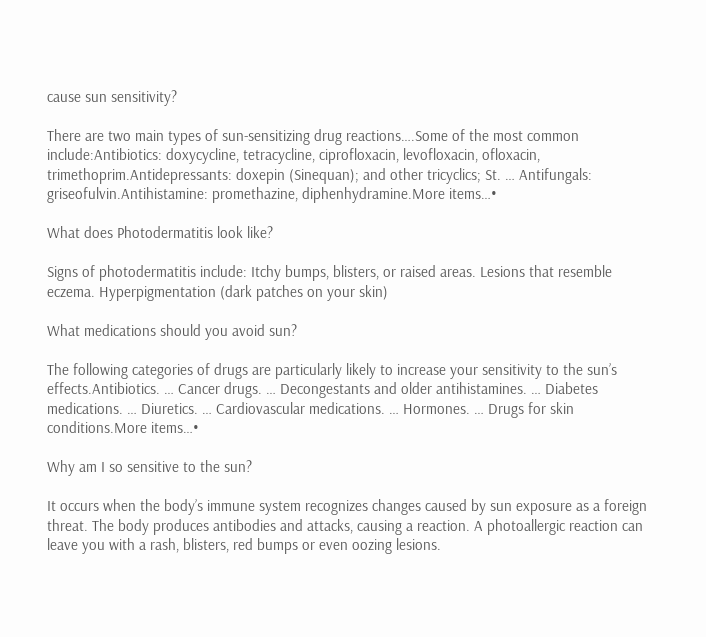cause sun sensitivity?

There are two main types of sun-sensitizing drug reactions….Some of the most common include:Antibiotics: doxycycline, tetracycline, ciprofloxacin, levofloxacin, ofloxacin, trimethoprim.Antidepressants: doxepin (Sinequan); and other tricyclics; St. … Antifungals: griseofulvin.Antihistamine: promethazine, diphenhydramine.More items…•

What does Photodermatitis look like?

Signs of photodermatitis include: Itchy bumps, blisters, or raised areas. Lesions that resemble eczema. Hyperpigmentation (dark patches on your skin)

What medications should you avoid sun?

The following categories of drugs are particularly likely to increase your sensitivity to the sun’s effects.Antibiotics. … Cancer drugs. … Decongestants and older antihistamines. … Diabetes medications. … Diuretics. … Cardiovascular medications. … Hormones. … Drugs for skin conditions.More items…•

Why am I so sensitive to the sun?

It occurs when the body’s immune system recognizes changes caused by sun exposure as a foreign threat. The body produces antibodies and attacks, causing a reaction. A photoallergic reaction can leave you with a rash, blisters, red bumps or even oozing lesions.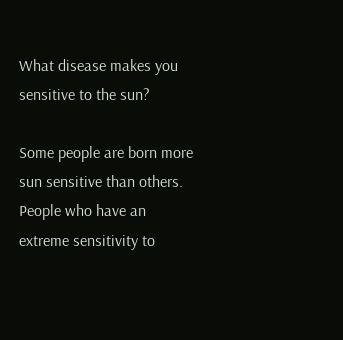What disease makes you sensitive to the sun?

Some people are born more sun sensitive than others. People who have an extreme sensitivity to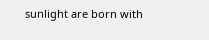sunlight are born with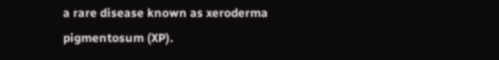a rare disease known as xeroderma pigmentosum (XP).